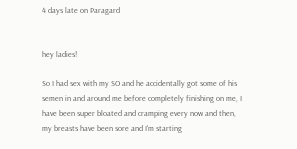4 days late on Paragard


hey ladies!

So I had sex with my SO and he accidentally got some of his semen in and around me before completely finishing on me, I have been super bloated and cramping every now and then, my breasts have been sore and I'm starting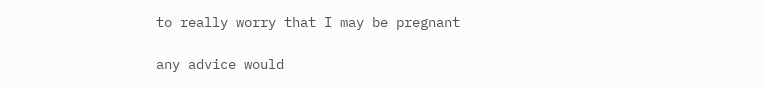to really worry that I may be pregnant

any advice would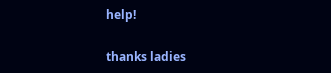help!

thanks ladies